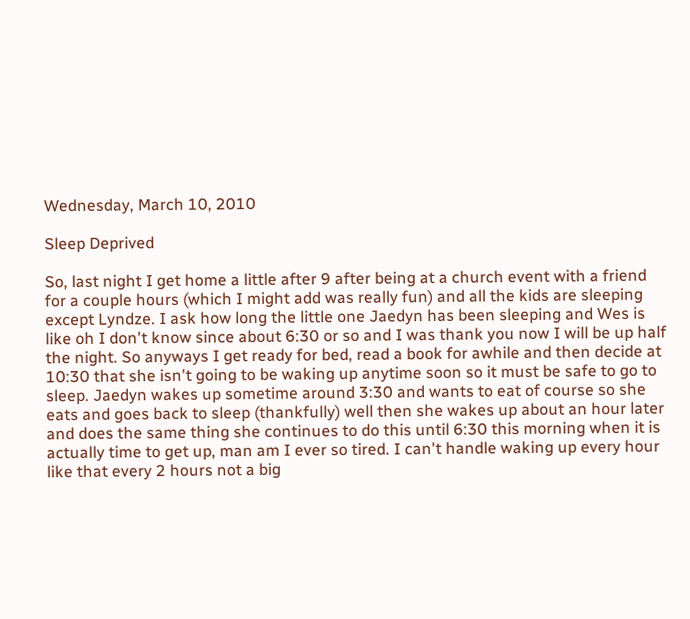Wednesday, March 10, 2010

Sleep Deprived

So, last night I get home a little after 9 after being at a church event with a friend for a couple hours (which I might add was really fun) and all the kids are sleeping except Lyndze. I ask how long the little one Jaedyn has been sleeping and Wes is like oh I don't know since about 6:30 or so and I was thank you now I will be up half the night. So anyways I get ready for bed, read a book for awhile and then decide at 10:30 that she isn't going to be waking up anytime soon so it must be safe to go to sleep. Jaedyn wakes up sometime around 3:30 and wants to eat of course so she eats and goes back to sleep (thankfully) well then she wakes up about an hour later and does the same thing she continues to do this until 6:30 this morning when it is actually time to get up, man am I ever so tired. I can't handle waking up every hour like that every 2 hours not a big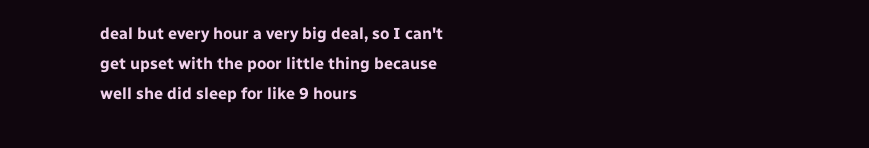deal but every hour a very big deal, so I can't get upset with the poor little thing because well she did sleep for like 9 hours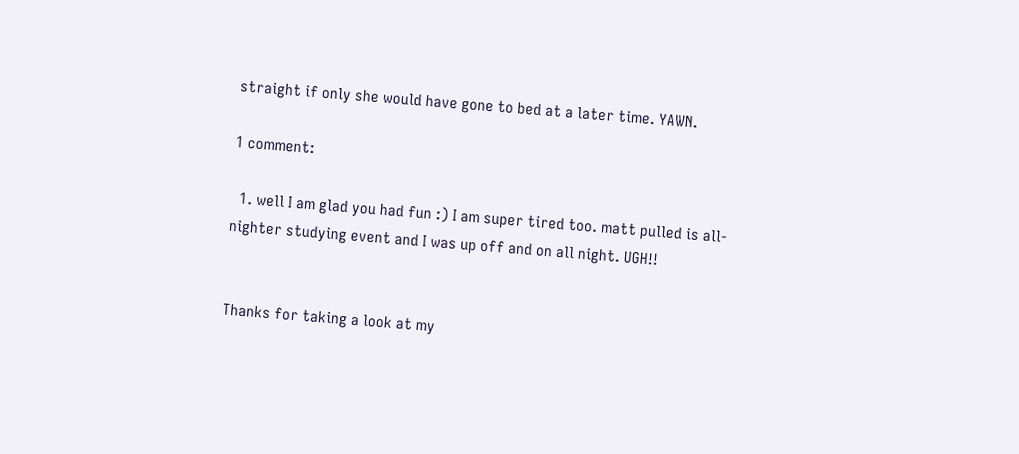straight if only she would have gone to bed at a later time. YAWN.

1 comment:

  1. well I am glad you had fun :) I am super tired too. matt pulled is all-nighter studying event and I was up off and on all night. UGH!!


Thanks for taking a look at my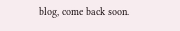blog, come back soon.